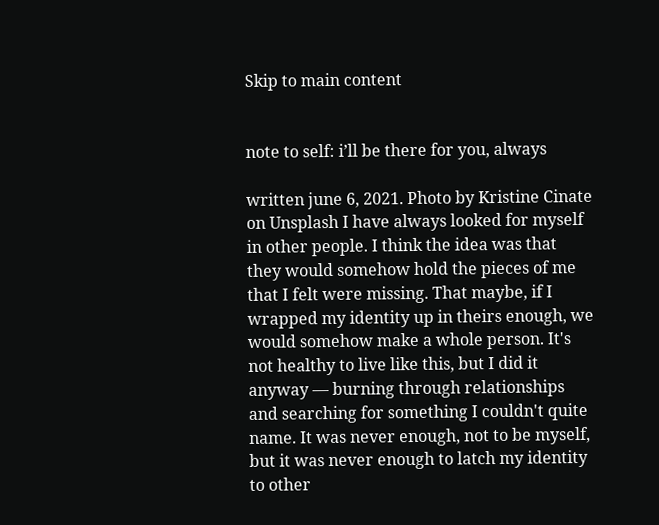Skip to main content


note to self: i’ll be there for you, always

written june 6, 2021. Photo by Kristine Cinate on Unsplash I have always looked for myself in other people. I think the idea was that they would somehow hold the pieces of me that I felt were missing. That maybe, if I wrapped my identity up in theirs enough, we would somehow make a whole person. It's not healthy to live like this, but I did it anyway — burning through relationships and searching for something I couldn't quite name. It was never enough, not to be myself, but it was never enough to latch my identity to other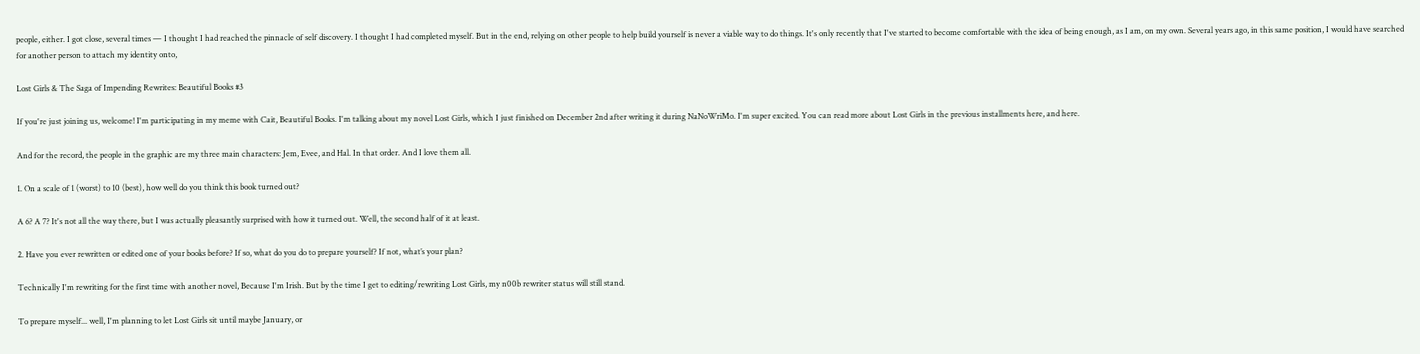people, either. I got close, several times — I thought I had reached the pinnacle of self discovery. I thought I had completed myself. But in the end, relying on other people to help build yourself is never a viable way to do things. It's only recently that I've started to become comfortable with the idea of being enough, as I am, on my own. Several years ago, in this same position, I would have searched for another person to attach my identity onto,

Lost Girls & The Saga of Impending Rewrites: Beautiful Books #3

If you're just joining us, welcome! I'm participating in my meme with Cait, Beautiful Books. I'm talking about my novel Lost Girls, which I just finished on December 2nd after writing it during NaNoWriMo. I'm super excited. You can read more about Lost Girls in the previous installments here, and here.

And for the record, the people in the graphic are my three main characters: Jem, Evee, and Hal. In that order. And I love them all.

1. On a scale of 1 (worst) to 10 (best), how well do you think this book turned out?

A 6? A 7? It's not all the way there, but I was actually pleasantly surprised with how it turned out. Well, the second half of it at least.

2. Have you ever rewritten or edited one of your books before? If so, what do you do to prepare yourself? If not, what’s your plan?

Technically I'm rewriting for the first time with another novel, Because I'm Irish. But by the time I get to editing/rewriting Lost Girls, my n00b rewriter status will still stand.

To prepare myself... well, I'm planning to let Lost Girls sit until maybe January, or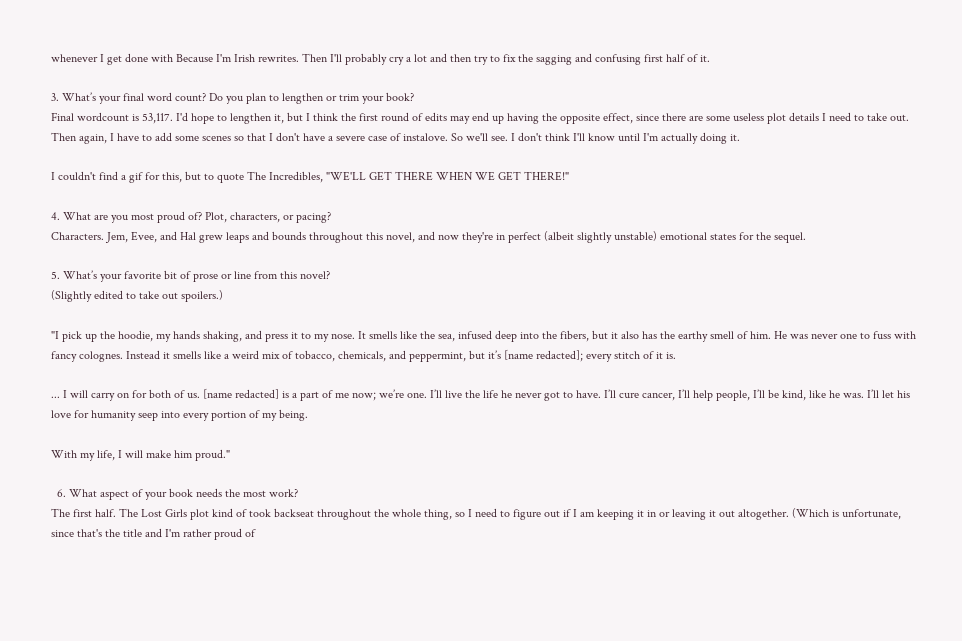whenever I get done with Because I'm Irish rewrites. Then I'll probably cry a lot and then try to fix the sagging and confusing first half of it.

3. What’s your final word count? Do you plan to lengthen or trim your book?
Final wordcount is 53,117. I'd hope to lengthen it, but I think the first round of edits may end up having the opposite effect, since there are some useless plot details I need to take out. Then again, I have to add some scenes so that I don't have a severe case of instalove. So we'll see. I don't think I'll know until I'm actually doing it.

I couldn't find a gif for this, but to quote The Incredibles, "WE'LL GET THERE WHEN WE GET THERE!"

4. What are you most proud of? Plot, characters, or pacing?
Characters. Jem, Evee, and Hal grew leaps and bounds throughout this novel, and now they're in perfect (albeit slightly unstable) emotional states for the sequel.

5. What’s your favorite bit of prose or line from this novel?
(Slightly edited to take out spoilers.)

"I pick up the hoodie, my hands shaking, and press it to my nose. It smells like the sea, infused deep into the fibers, but it also has the earthy smell of him. He was never one to fuss with fancy colognes. Instead it smells like a weird mix of tobacco, chemicals, and peppermint, but it’s [name redacted]; every stitch of it is.

... I will carry on for both of us. [name redacted] is a part of me now; we’re one. I’ll live the life he never got to have. I’ll cure cancer, I’ll help people, I’ll be kind, like he was. I’ll let his love for humanity seep into every portion of my being.

With my life, I will make him proud."

  6. What aspect of your book needs the most work?
The first half. The Lost Girls plot kind of took backseat throughout the whole thing, so I need to figure out if I am keeping it in or leaving it out altogether. (Which is unfortunate, since that's the title and I'm rather proud of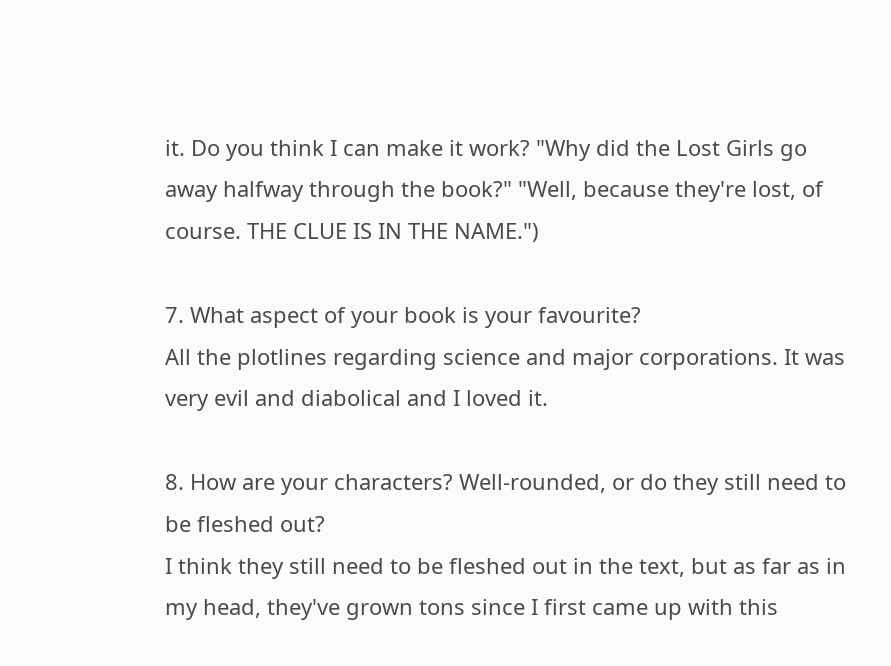it. Do you think I can make it work? "Why did the Lost Girls go away halfway through the book?" "Well, because they're lost, of course. THE CLUE IS IN THE NAME.")

7. What aspect of your book is your favourite?
All the plotlines regarding science and major corporations. It was very evil and diabolical and I loved it.

8. How are your characters? Well-rounded, or do they still need to be fleshed out?
I think they still need to be fleshed out in the text, but as far as in my head, they've grown tons since I first came up with this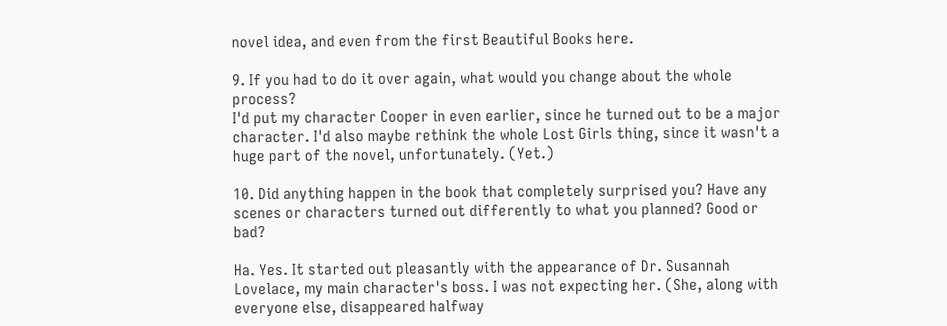novel idea, and even from the first Beautiful Books here.

9. If you had to do it over again, what would you change about the whole process?
I'd put my character Cooper in even earlier, since he turned out to be a major character. I'd also maybe rethink the whole Lost Girls thing, since it wasn't a huge part of the novel, unfortunately. (Yet.)

10. Did anything happen in the book that completely surprised you? Have any scenes or characters turned out differently to what you planned? Good or bad?

Ha. Yes. It started out pleasantly with the appearance of Dr. Susannah Lovelace, my main character's boss. I was not expecting her. (She, along with everyone else, disappeared halfway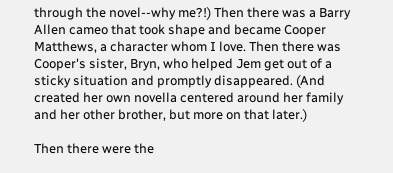through the novel--why me?!) Then there was a Barry Allen cameo that took shape and became Cooper Matthews, a character whom I love. Then there was Cooper's sister, Bryn, who helped Jem get out of a sticky situation and promptly disappeared. (And created her own novella centered around her family and her other brother, but more on that later.)

Then there were the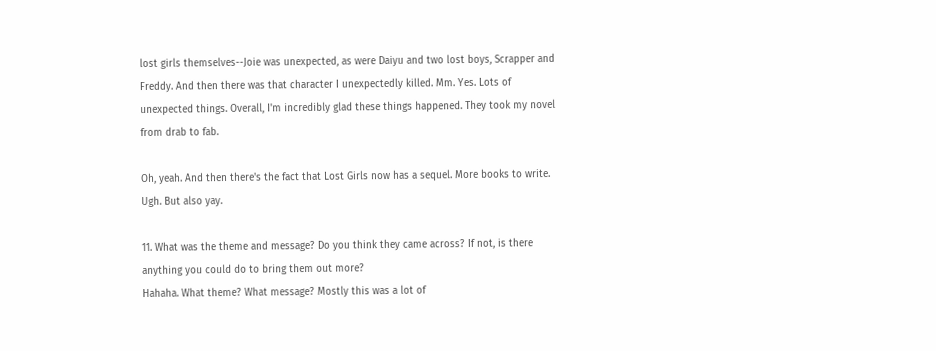lost girls themselves--Joie was unexpected, as were Daiyu and two lost boys, Scrapper and Freddy. And then there was that character I unexpectedly killed. Mm. Yes. Lots of unexpected things. Overall, I'm incredibly glad these things happened. They took my novel from drab to fab.

Oh, yeah. And then there's the fact that Lost Girls now has a sequel. More books to write. Ugh. But also yay.

11. What was the theme and message? Do you think they came across? If not, is there anything you could do to bring them out more?
Hahaha. What theme? What message? Mostly this was a lot of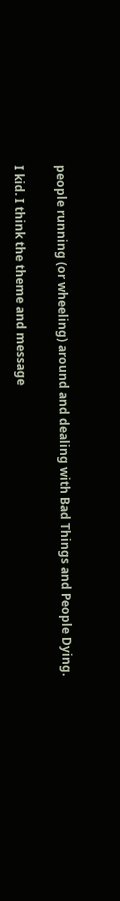people running (or wheeling) around and dealing with Bad Things and People Dying.

I kid. I think the theme and message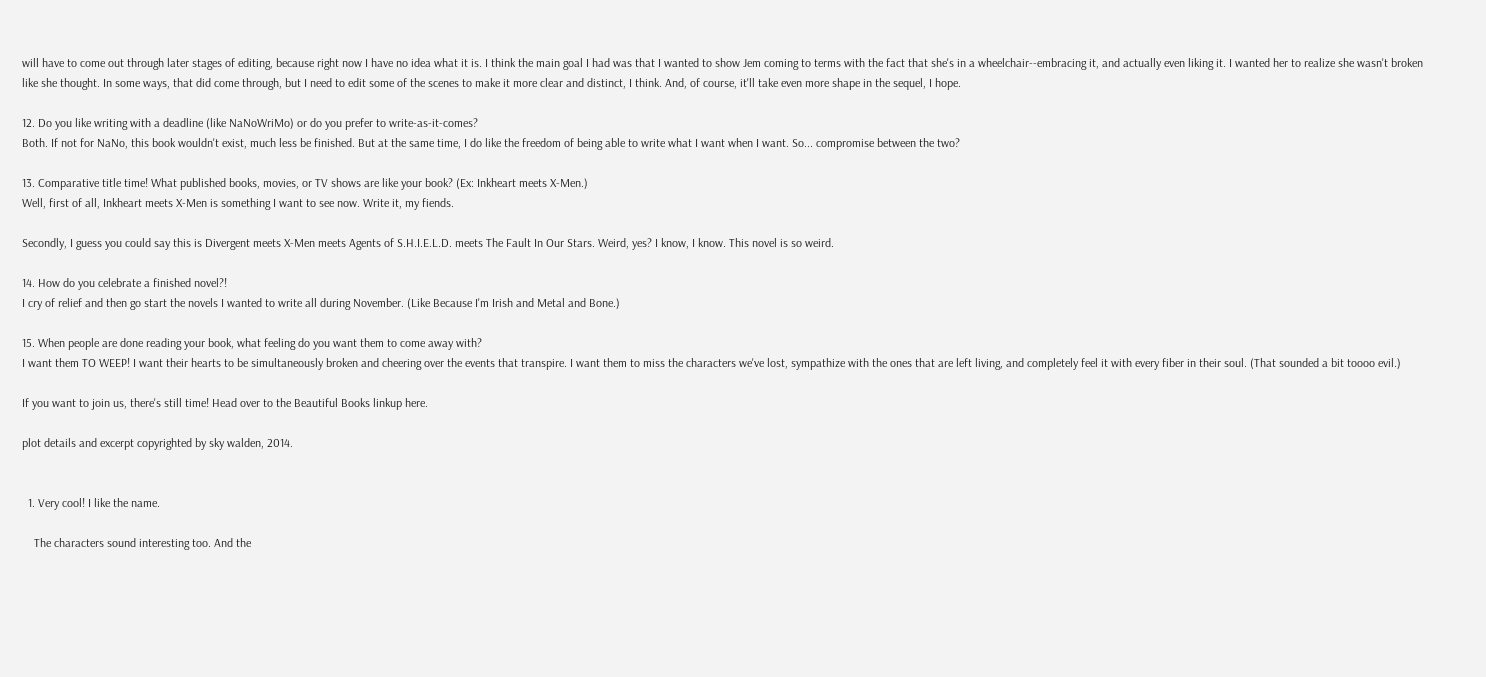will have to come out through later stages of editing, because right now I have no idea what it is. I think the main goal I had was that I wanted to show Jem coming to terms with the fact that she's in a wheelchair--embracing it, and actually even liking it. I wanted her to realize she wasn't broken like she thought. In some ways, that did come through, but I need to edit some of the scenes to make it more clear and distinct, I think. And, of course, it'll take even more shape in the sequel, I hope.

12. Do you like writing with a deadline (like NaNoWriMo) or do you prefer to write-as-it-comes?
Both. If not for NaNo, this book wouldn't exist, much less be finished. But at the same time, I do like the freedom of being able to write what I want when I want. So... compromise between the two?

13. Comparative title time! What published books, movies, or TV shows are like your book? (Ex: Inkheart meets X-Men.)
Well, first of all, Inkheart meets X-Men is something I want to see now. Write it, my fiends.

Secondly, I guess you could say this is Divergent meets X-Men meets Agents of S.H.I.E.L.D. meets The Fault In Our Stars. Weird, yes? I know, I know. This novel is so weird.

14. How do you celebrate a finished novel?!
I cry of relief and then go start the novels I wanted to write all during November. (Like Because I'm Irish and Metal and Bone.)

15. When people are done reading your book, what feeling do you want them to come away with?
I want them TO WEEP! I want their hearts to be simultaneously broken and cheering over the events that transpire. I want them to miss the characters we've lost, sympathize with the ones that are left living, and completely feel it with every fiber in their soul. (That sounded a bit toooo evil.)

If you want to join us, there's still time! Head over to the Beautiful Books linkup here.

plot details and excerpt copyrighted by sky walden, 2014.


  1. Very cool! I like the name.

    The characters sound interesting too. And the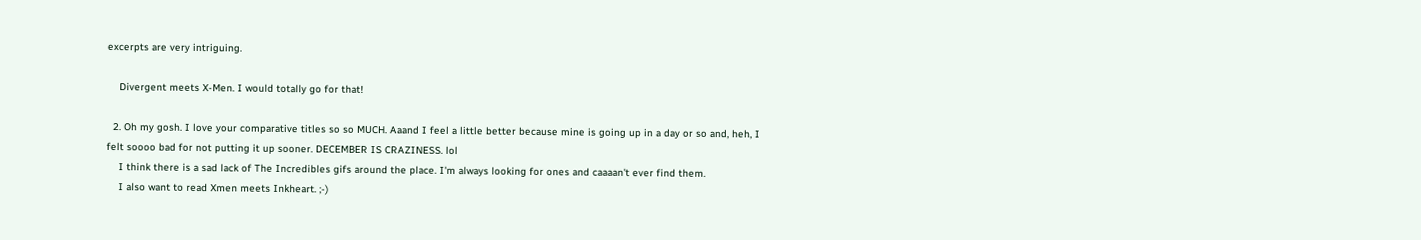excerpts are very intriguing.

    Divergent meets X-Men. I would totally go for that!

  2. Oh my gosh. I love your comparative titles so so MUCH. Aaand I feel a little better because mine is going up in a day or so and, heh, I felt soooo bad for not putting it up sooner. DECEMBER IS CRAZINESS. lol
    I think there is a sad lack of The Incredibles gifs around the place. I'm always looking for ones and caaaan't ever find them.
    I also want to read Xmen meets Inkheart. ;-)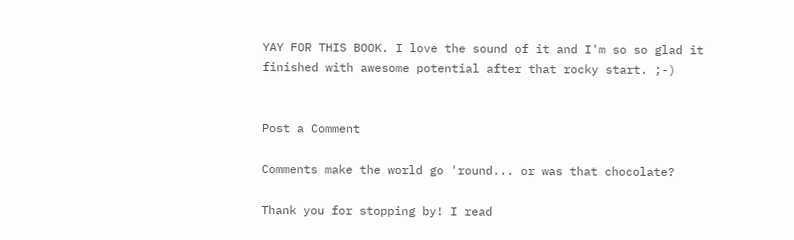YAY FOR THIS BOOK. I love the sound of it and I'm so so glad it finished with awesome potential after that rocky start. ;-)


Post a Comment

Comments make the world go 'round... or was that chocolate?

Thank you for stopping by! I read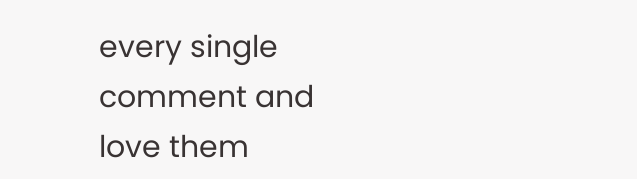every single comment and love them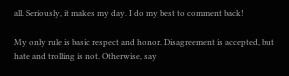all. Seriously, it makes my day. I do my best to comment back!

My only rule is basic respect and honor. Disagreement is accepted, but hate and trolling is not. Otherwise, say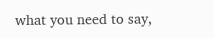what you need to say,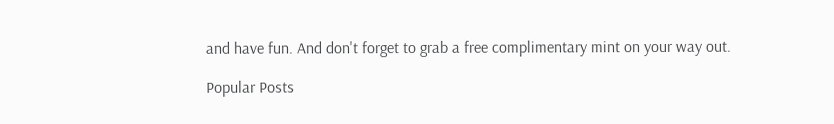and have fun. And don't forget to grab a free complimentary mint on your way out.

Popular Posts